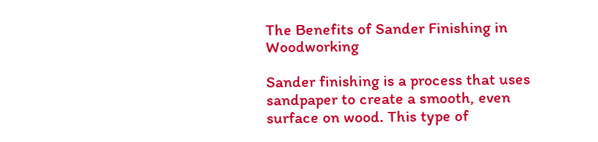The Benefits of Sander Finishing in Woodworking

Sander finishing is a process that uses sandpaper to create a smooth, even surface on wood. This type of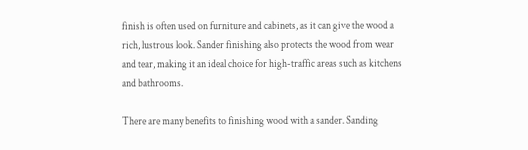finish is often used on furniture and cabinets, as it can give the wood a rich, lustrous look. Sander finishing also protects the wood from wear and tear, making it an ideal choice for high-traffic areas such as kitchens and bathrooms.

There are many benefits to finishing wood with a sander. Sanding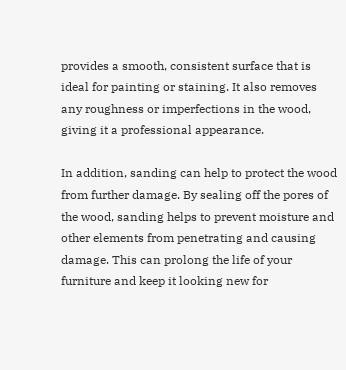provides a smooth, consistent surface that is ideal for painting or staining. It also removes any roughness or imperfections in the wood, giving it a professional appearance.

In addition, sanding can help to protect the wood from further damage. By sealing off the pores of the wood, sanding helps to prevent moisture and other elements from penetrating and causing damage. This can prolong the life of your furniture and keep it looking new for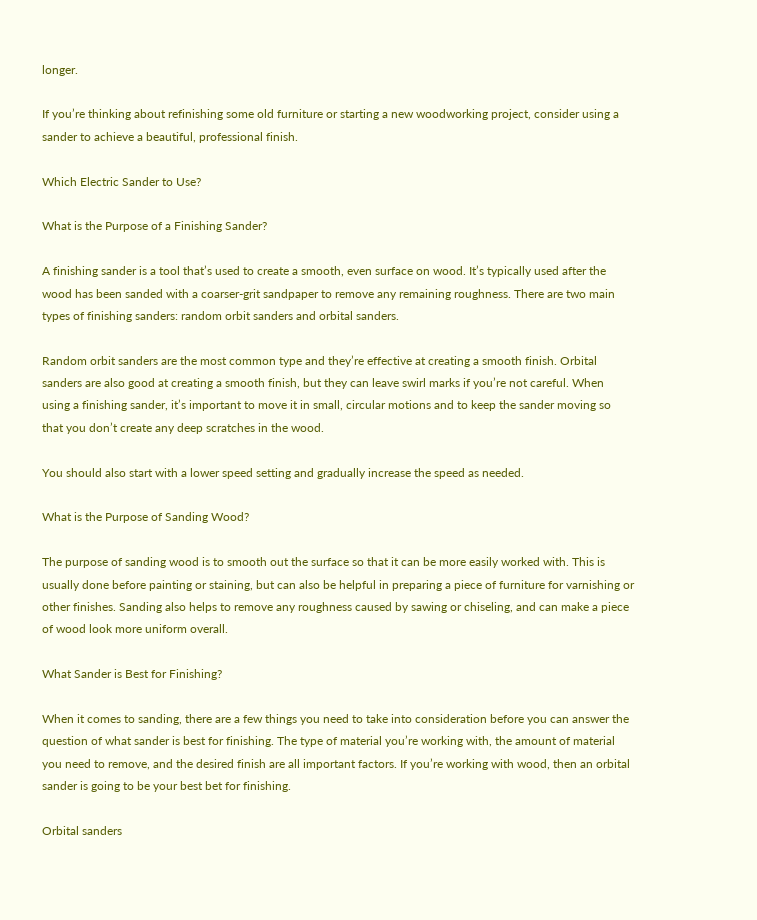longer.

If you’re thinking about refinishing some old furniture or starting a new woodworking project, consider using a sander to achieve a beautiful, professional finish.

Which Electric Sander to Use?

What is the Purpose of a Finishing Sander?

A finishing sander is a tool that’s used to create a smooth, even surface on wood. It’s typically used after the wood has been sanded with a coarser-grit sandpaper to remove any remaining roughness. There are two main types of finishing sanders: random orbit sanders and orbital sanders.

Random orbit sanders are the most common type and they’re effective at creating a smooth finish. Orbital sanders are also good at creating a smooth finish, but they can leave swirl marks if you’re not careful. When using a finishing sander, it’s important to move it in small, circular motions and to keep the sander moving so that you don’t create any deep scratches in the wood.

You should also start with a lower speed setting and gradually increase the speed as needed.

What is the Purpose of Sanding Wood?

The purpose of sanding wood is to smooth out the surface so that it can be more easily worked with. This is usually done before painting or staining, but can also be helpful in preparing a piece of furniture for varnishing or other finishes. Sanding also helps to remove any roughness caused by sawing or chiseling, and can make a piece of wood look more uniform overall.

What Sander is Best for Finishing?

When it comes to sanding, there are a few things you need to take into consideration before you can answer the question of what sander is best for finishing. The type of material you’re working with, the amount of material you need to remove, and the desired finish are all important factors. If you’re working with wood, then an orbital sander is going to be your best bet for finishing.

Orbital sanders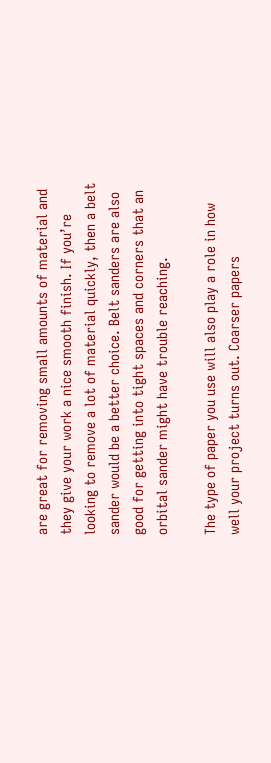are great for removing small amounts of material and they give your work a nice smooth finish. If you’re looking to remove a lot of material quickly, then a belt sander would be a better choice. Belt sanders are also good for getting into tight spaces and corners that an orbital sander might have trouble reaching.

The type of paper you use will also play a role in how well your project turns out. Coarser papers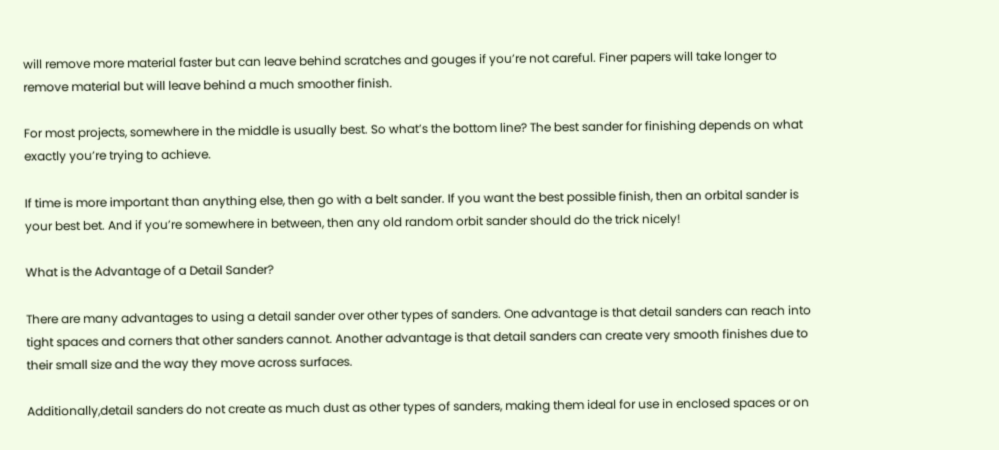will remove more material faster but can leave behind scratches and gouges if you’re not careful. Finer papers will take longer to remove material but will leave behind a much smoother finish.

For most projects, somewhere in the middle is usually best. So what’s the bottom line? The best sander for finishing depends on what exactly you’re trying to achieve.

If time is more important than anything else, then go with a belt sander. If you want the best possible finish, then an orbital sander is your best bet. And if you’re somewhere in between, then any old random orbit sander should do the trick nicely!

What is the Advantage of a Detail Sander?

There are many advantages to using a detail sander over other types of sanders. One advantage is that detail sanders can reach into tight spaces and corners that other sanders cannot. Another advantage is that detail sanders can create very smooth finishes due to their small size and the way they move across surfaces.

Additionally,detail sanders do not create as much dust as other types of sanders, making them ideal for use in enclosed spaces or on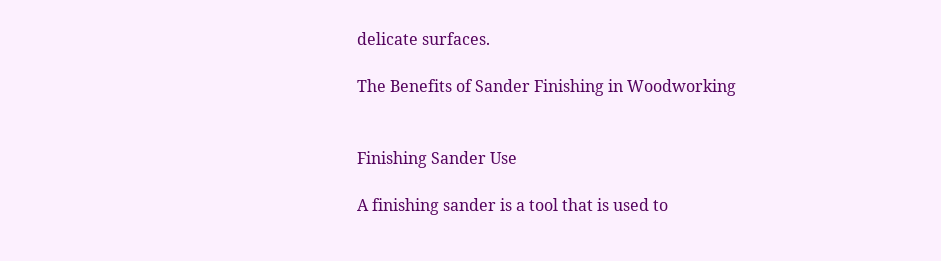delicate surfaces.

The Benefits of Sander Finishing in Woodworking


Finishing Sander Use

A finishing sander is a tool that is used to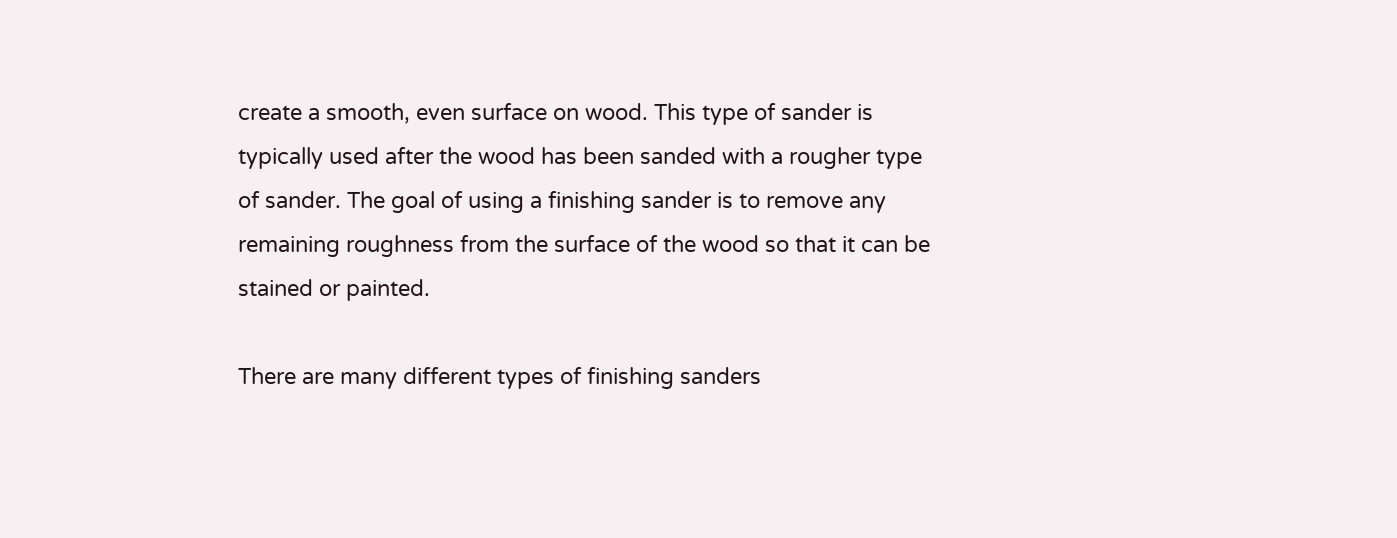create a smooth, even surface on wood. This type of sander is typically used after the wood has been sanded with a rougher type of sander. The goal of using a finishing sander is to remove any remaining roughness from the surface of the wood so that it can be stained or painted.

There are many different types of finishing sanders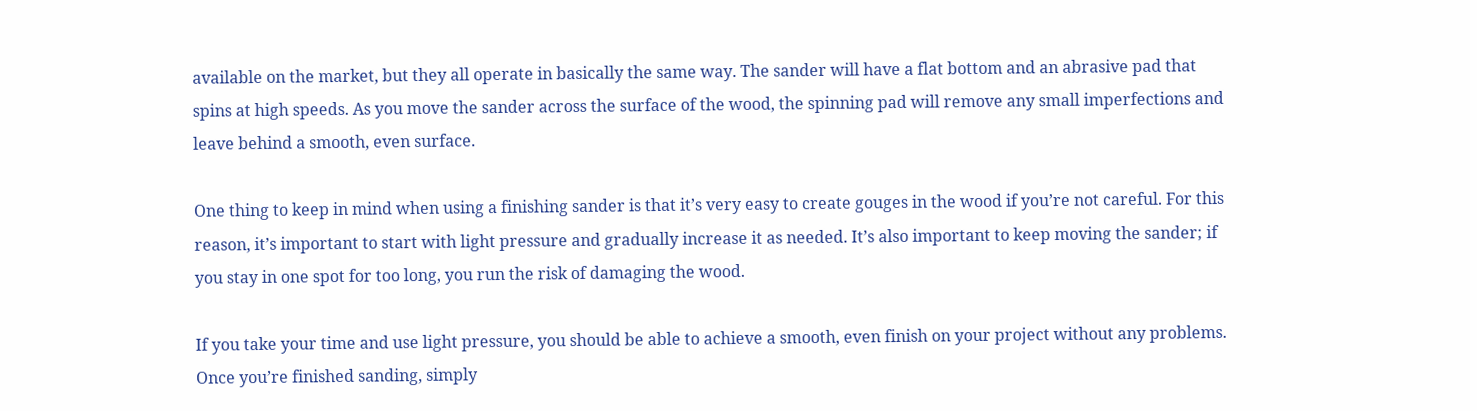available on the market, but they all operate in basically the same way. The sander will have a flat bottom and an abrasive pad that spins at high speeds. As you move the sander across the surface of the wood, the spinning pad will remove any small imperfections and leave behind a smooth, even surface.

One thing to keep in mind when using a finishing sander is that it’s very easy to create gouges in the wood if you’re not careful. For this reason, it’s important to start with light pressure and gradually increase it as needed. It’s also important to keep moving the sander; if you stay in one spot for too long, you run the risk of damaging the wood.

If you take your time and use light pressure, you should be able to achieve a smooth, even finish on your project without any problems. Once you’re finished sanding, simply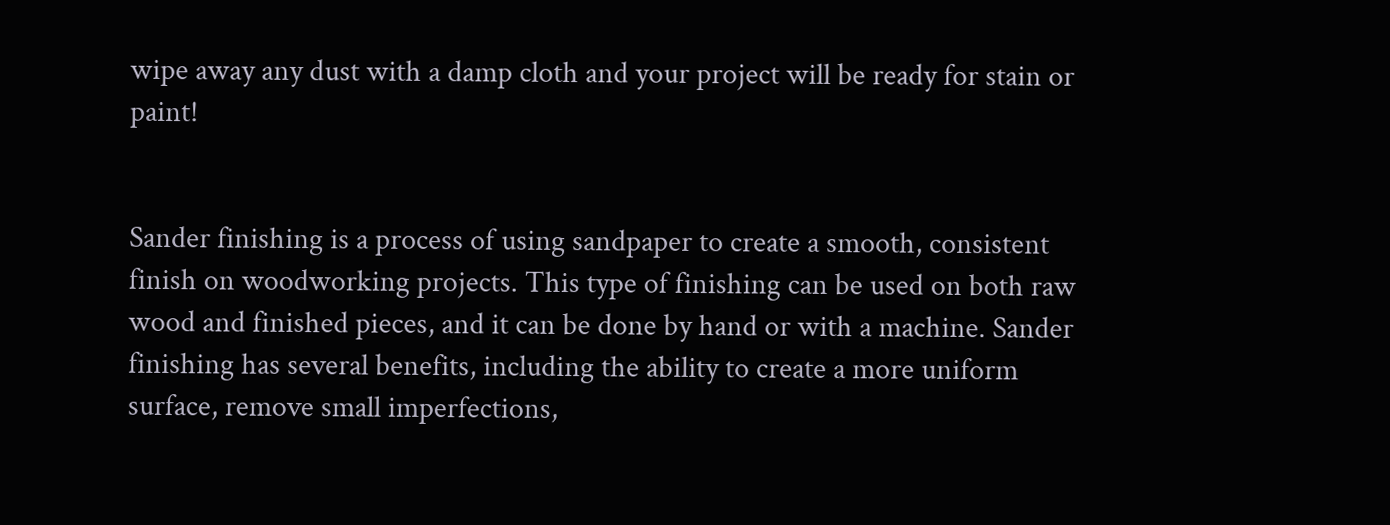wipe away any dust with a damp cloth and your project will be ready for stain or paint!


Sander finishing is a process of using sandpaper to create a smooth, consistent finish on woodworking projects. This type of finishing can be used on both raw wood and finished pieces, and it can be done by hand or with a machine. Sander finishing has several benefits, including the ability to create a more uniform surface, remove small imperfections,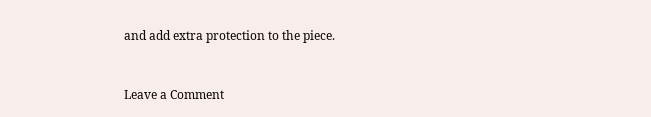and add extra protection to the piece.


Leave a Comment